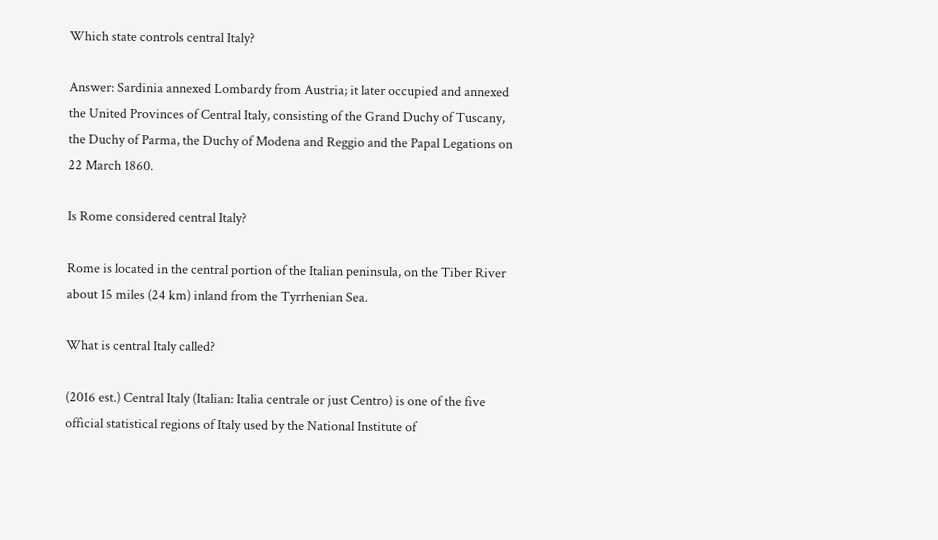Which state controls central Italy?

Answer: Sardinia annexed Lombardy from Austria; it later occupied and annexed the United Provinces of Central Italy, consisting of the Grand Duchy of Tuscany, the Duchy of Parma, the Duchy of Modena and Reggio and the Papal Legations on 22 March 1860.

Is Rome considered central Italy?

Rome is located in the central portion of the Italian peninsula, on the Tiber River about 15 miles (24 km) inland from the Tyrrhenian Sea.

What is central Italy called?

(2016 est.) Central Italy (Italian: Italia centrale or just Centro) is one of the five official statistical regions of Italy used by the National Institute of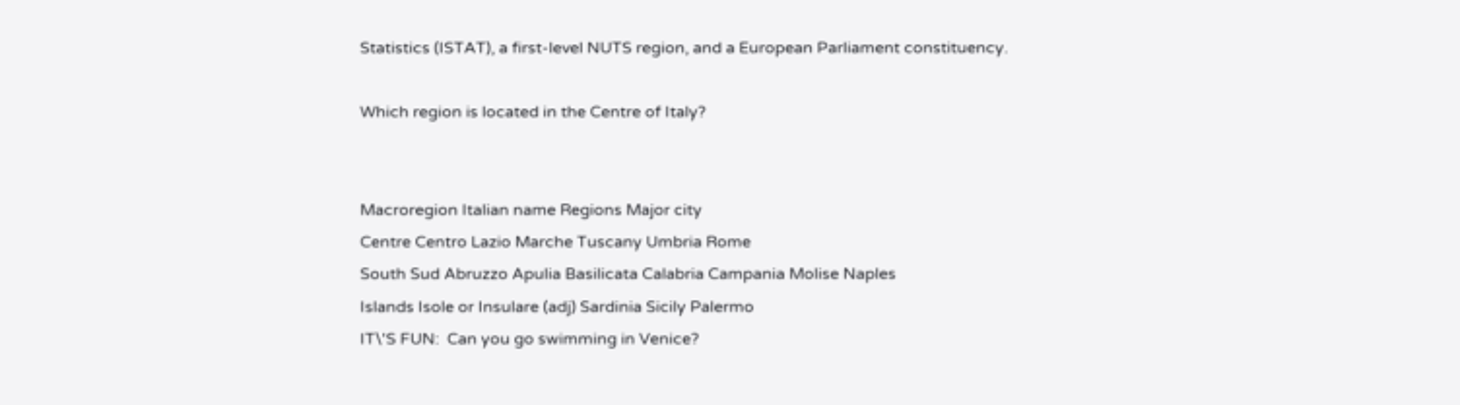Statistics (ISTAT), a first-level NUTS region, and a European Parliament constituency.

Which region is located in the Centre of Italy?


Macroregion Italian name Regions Major city
Centre Centro Lazio Marche Tuscany Umbria Rome
South Sud Abruzzo Apulia Basilicata Calabria Campania Molise Naples
Islands Isole or Insulare (adj) Sardinia Sicily Palermo
IT\'S FUN:  Can you go swimming in Venice?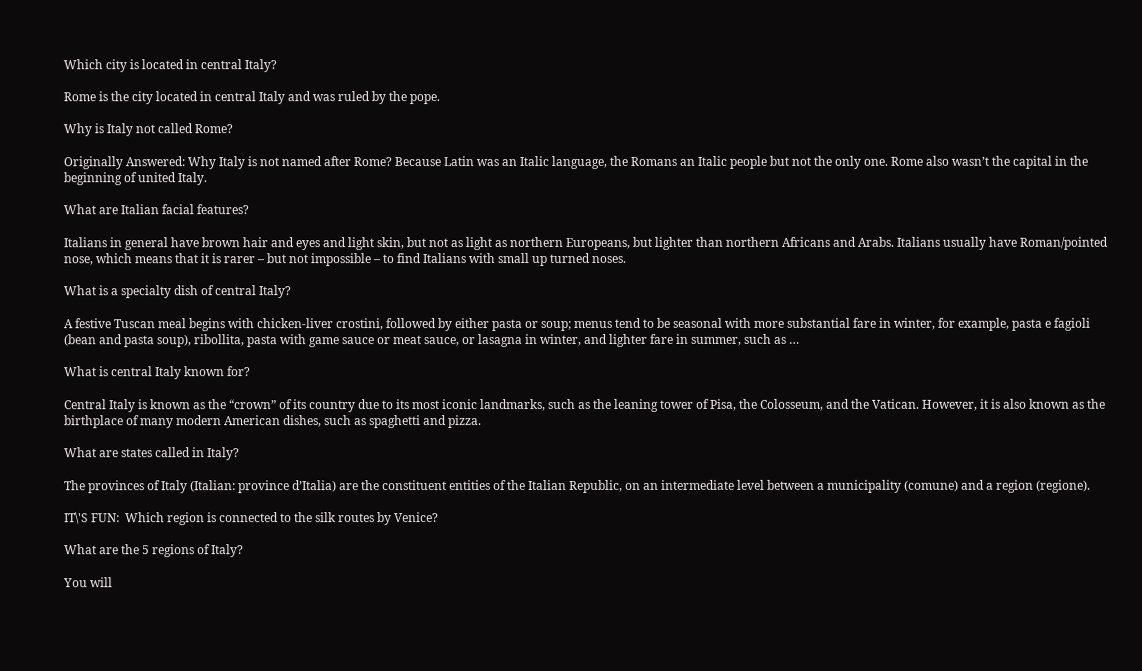Which city is located in central Italy?

Rome is the city located in central Italy and was ruled by the pope.

Why is Italy not called Rome?

Originally Answered: Why Italy is not named after Rome? Because Latin was an Italic language, the Romans an Italic people but not the only one. Rome also wasn’t the capital in the beginning of united Italy.

What are Italian facial features?

Italians in general have brown hair and eyes and light skin, but not as light as northern Europeans, but lighter than northern Africans and Arabs. Italians usually have Roman/pointed nose, which means that it is rarer – but not impossible – to find Italians with small up turned noses.

What is a specialty dish of central Italy?

A festive Tuscan meal begins with chicken-liver crostini, followed by either pasta or soup; menus tend to be seasonal with more substantial fare in winter, for example, pasta e fagioli (bean and pasta soup), ribollita, pasta with game sauce or meat sauce, or lasagna in winter, and lighter fare in summer, such as …

What is central Italy known for?

Central Italy is known as the “crown” of its country due to its most iconic landmarks, such as the leaning tower of Pisa, the Colosseum, and the Vatican. However, it is also known as the birthplace of many modern American dishes, such as spaghetti and pizza.

What are states called in Italy?

The provinces of Italy (Italian: province d’Italia) are the constituent entities of the Italian Republic, on an intermediate level between a municipality (comune) and a region (regione).

IT\'S FUN:  Which region is connected to the silk routes by Venice?

What are the 5 regions of Italy?

You will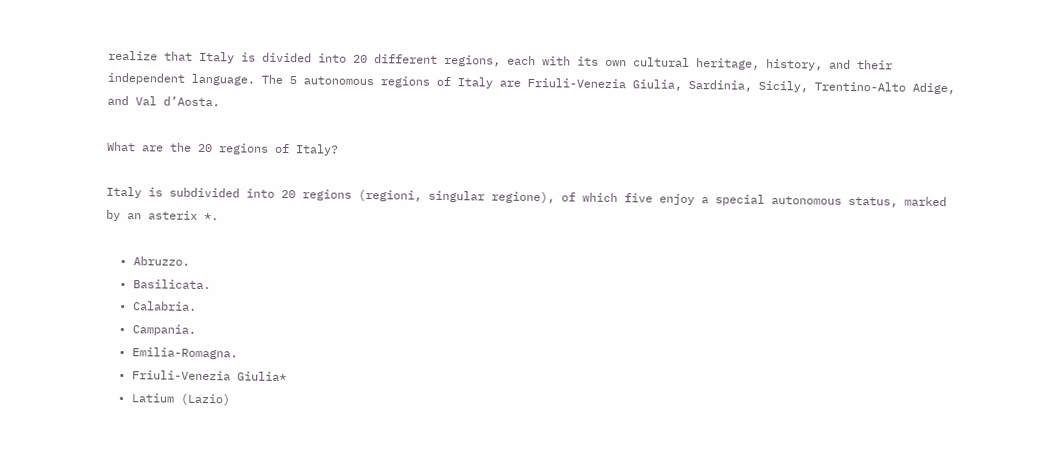realize that Italy is divided into 20 different regions, each with its own cultural heritage, history, and their independent language. The 5 autonomous regions of Italy are Friuli-Venezia Giulia, Sardinia, Sicily, Trentino-Alto Adige, and Val d’Aosta.

What are the 20 regions of Italy?

Italy is subdivided into 20 regions (regioni, singular regione), of which five enjoy a special autonomous status, marked by an asterix *.

  • Abruzzo.
  • Basilicata.
  • Calabria.
  • Campania.
  • Emilia-Romagna.
  • Friuli-Venezia Giulia*
  • Latium (Lazio)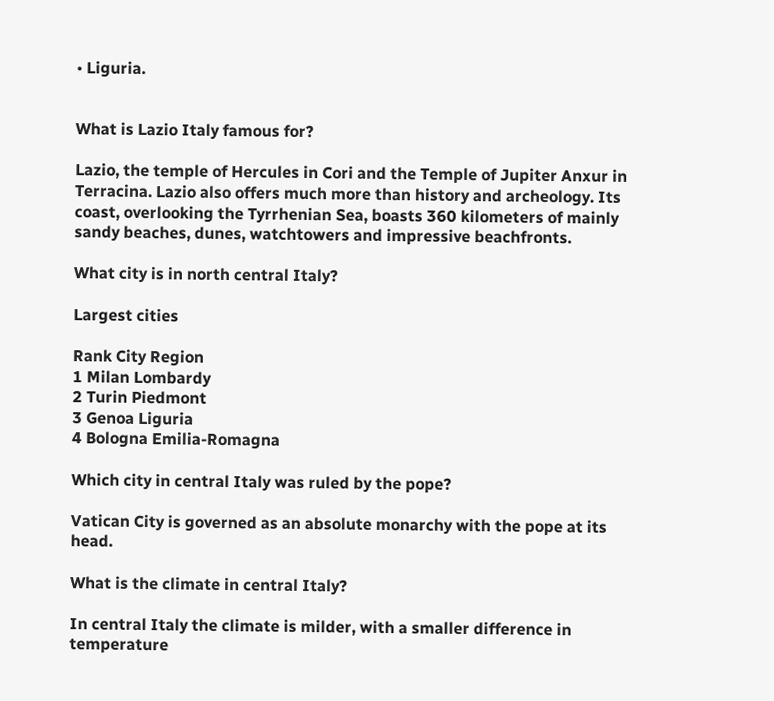• Liguria.


What is Lazio Italy famous for?

Lazio, the temple of Hercules in Cori and the Temple of Jupiter Anxur in Terracina. Lazio also offers much more than history and archeology. Its coast, overlooking the Tyrrhenian Sea, boasts 360 kilometers of mainly sandy beaches, dunes, watchtowers and impressive beachfronts.

What city is in north central Italy?

Largest cities

Rank City Region
1 Milan Lombardy
2 Turin Piedmont
3 Genoa Liguria
4 Bologna Emilia-Romagna

Which city in central Italy was ruled by the pope?

Vatican City is governed as an absolute monarchy with the pope at its head.

What is the climate in central Italy?

In central Italy the climate is milder, with a smaller difference in temperature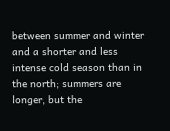between summer and winter and a shorter and less intense cold season than in the north; summers are longer, but the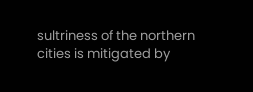sultriness of the northern cities is mitigated by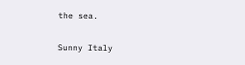the sea.

Sunny Italy